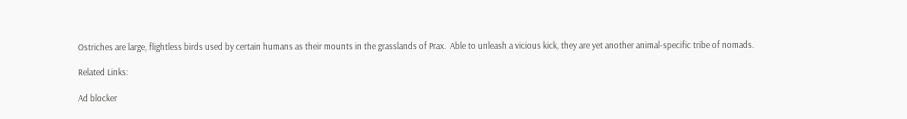Ostriches are large, flightless birds used by certain humans as their mounts in the grasslands of Prax.  Able to unleash a vicious kick, they are yet another animal-specific tribe of nomads.

Related Links:

Ad blocker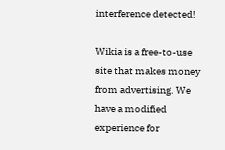interference detected!

Wikia is a free-to-use site that makes money from advertising. We have a modified experience for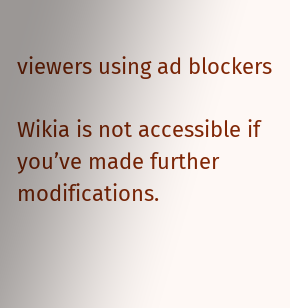viewers using ad blockers

Wikia is not accessible if you’ve made further modifications.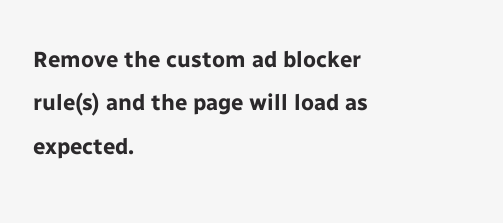Remove the custom ad blocker rule(s) and the page will load as expected.